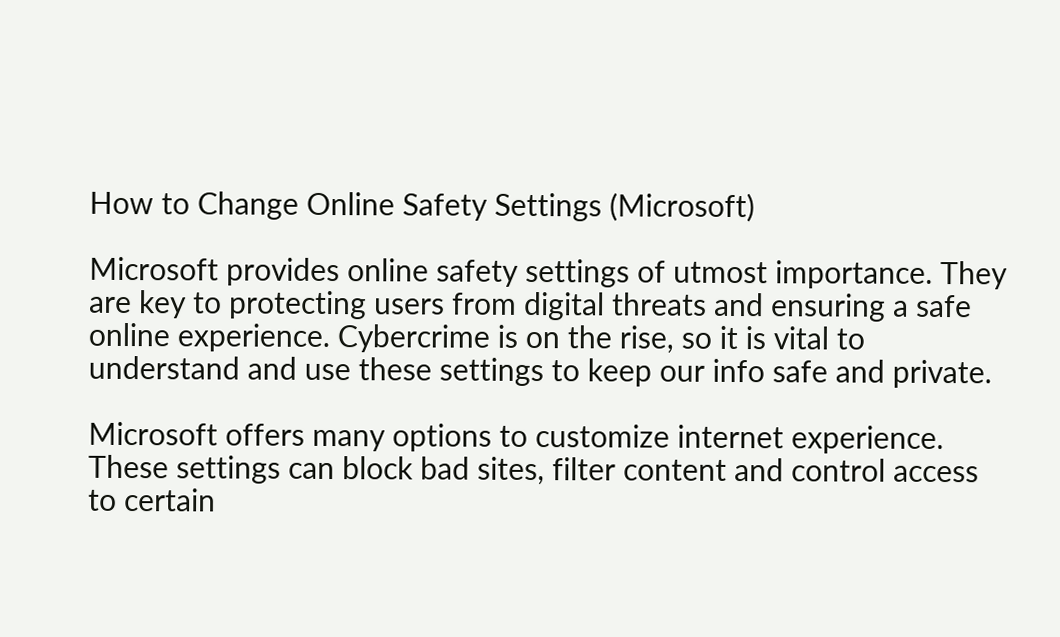How to Change Online Safety Settings (Microsoft)

Microsoft provides online safety settings of utmost importance. They are key to protecting users from digital threats and ensuring a safe online experience. Cybercrime is on the rise, so it is vital to understand and use these settings to keep our info safe and private.

Microsoft offers many options to customize internet experience. These settings can block bad sites, filter content and control access to certain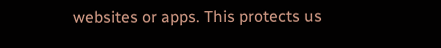websites or apps. This protects us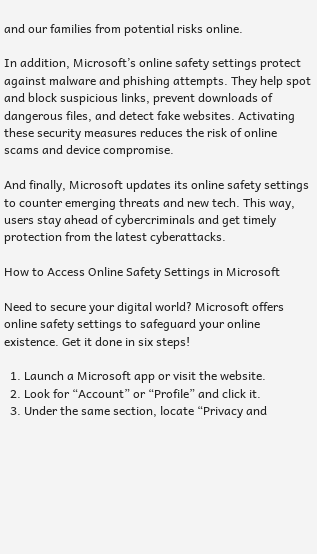and our families from potential risks online.

In addition, Microsoft’s online safety settings protect against malware and phishing attempts. They help spot and block suspicious links, prevent downloads of dangerous files, and detect fake websites. Activating these security measures reduces the risk of online scams and device compromise.

And finally, Microsoft updates its online safety settings to counter emerging threats and new tech. This way, users stay ahead of cybercriminals and get timely protection from the latest cyberattacks.

How to Access Online Safety Settings in Microsoft

Need to secure your digital world? Microsoft offers online safety settings to safeguard your online existence. Get it done in six steps!

  1. Launch a Microsoft app or visit the website.
  2. Look for “Account” or “Profile” and click it.
  3. Under the same section, locate “Privacy and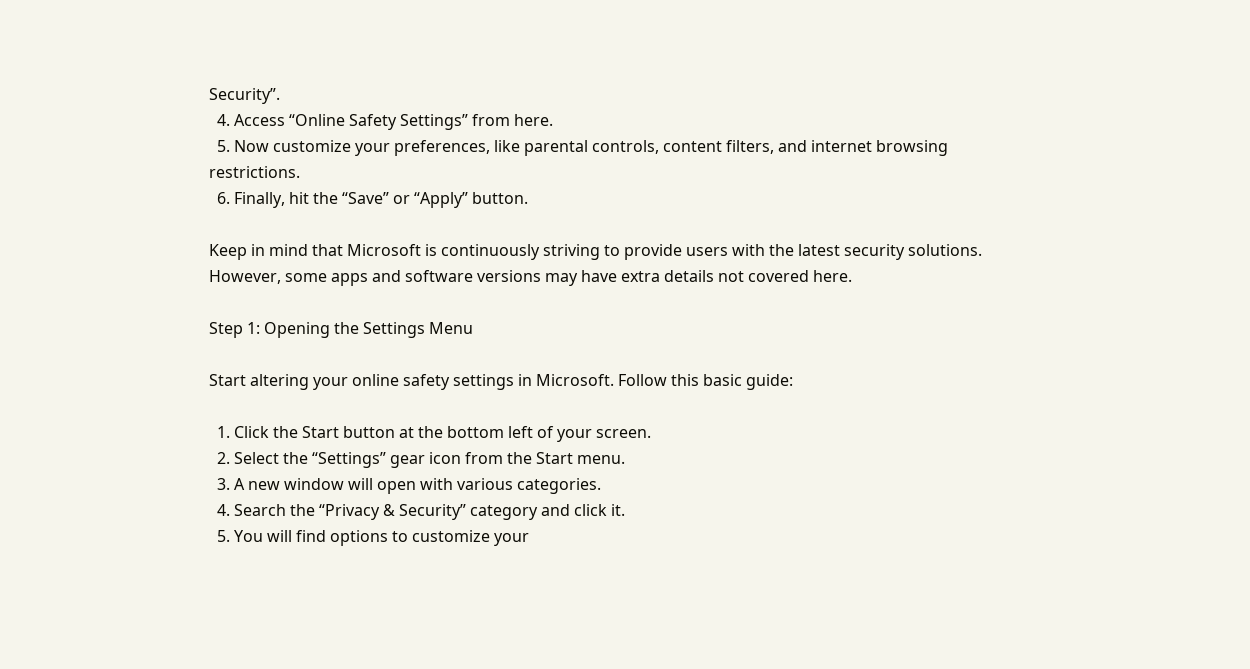Security”.
  4. Access “Online Safety Settings” from here.
  5. Now customize your preferences, like parental controls, content filters, and internet browsing restrictions.
  6. Finally, hit the “Save” or “Apply” button.

Keep in mind that Microsoft is continuously striving to provide users with the latest security solutions. However, some apps and software versions may have extra details not covered here.

Step 1: Opening the Settings Menu

Start altering your online safety settings in Microsoft. Follow this basic guide:

  1. Click the Start button at the bottom left of your screen.
  2. Select the “Settings” gear icon from the Start menu.
  3. A new window will open with various categories.
  4. Search the “Privacy & Security” category and click it.
  5. You will find options to customize your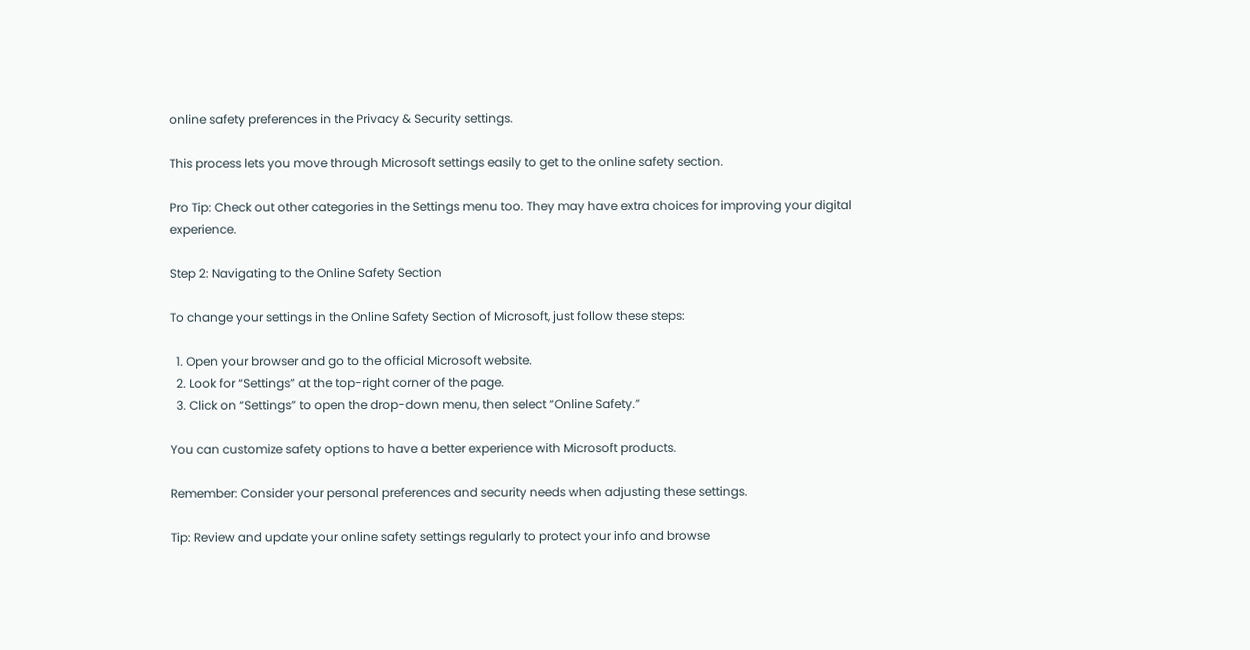online safety preferences in the Privacy & Security settings.

This process lets you move through Microsoft settings easily to get to the online safety section.

Pro Tip: Check out other categories in the Settings menu too. They may have extra choices for improving your digital experience.

Step 2: Navigating to the Online Safety Section

To change your settings in the Online Safety Section of Microsoft, just follow these steps:

  1. Open your browser and go to the official Microsoft website.
  2. Look for “Settings” at the top-right corner of the page.
  3. Click on “Settings” to open the drop-down menu, then select “Online Safety.”

You can customize safety options to have a better experience with Microsoft products.

Remember: Consider your personal preferences and security needs when adjusting these settings.

Tip: Review and update your online safety settings regularly to protect your info and browse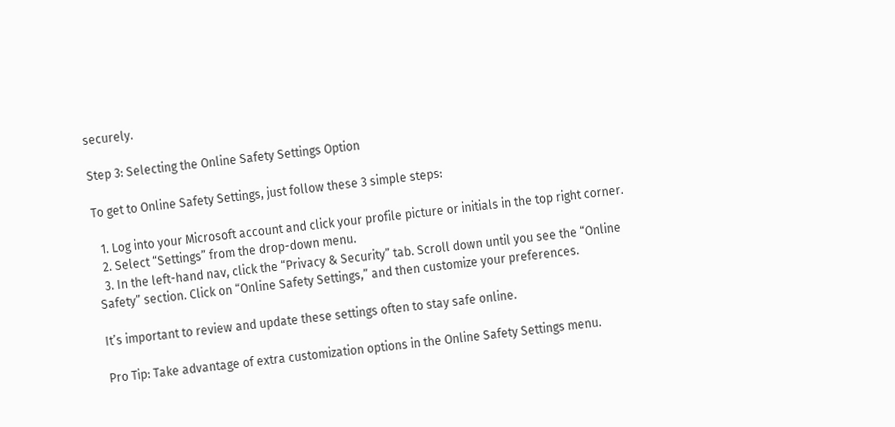securely.

Step 3: Selecting the Online Safety Settings Option

To get to Online Safety Settings, just follow these 3 simple steps:

  1. Log into your Microsoft account and click your profile picture or initials in the top right corner.
  2. Select “Settings” from the drop-down menu.
  3. In the left-hand nav, click the “Privacy & Security” tab. Scroll down until you see the “Online Safety” section. Click on “Online Safety Settings,” and then customize your preferences.

It’s important to review and update these settings often to stay safe online.

Pro Tip: Take advantage of extra customization options in the Online Safety Settings menu.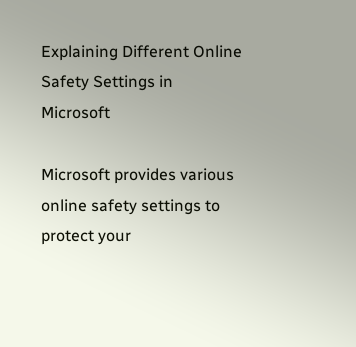Explaining Different Online Safety Settings in Microsoft

Microsoft provides various online safety settings to protect your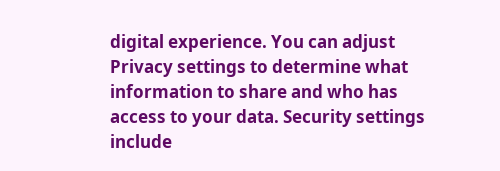digital experience. You can adjust Privacy settings to determine what information to share and who has access to your data. Security settings include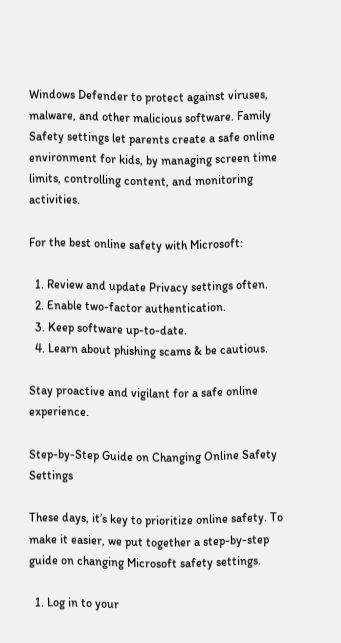Windows Defender to protect against viruses, malware, and other malicious software. Family Safety settings let parents create a safe online environment for kids, by managing screen time limits, controlling content, and monitoring activities.

For the best online safety with Microsoft:

  1. Review and update Privacy settings often.
  2. Enable two-factor authentication.
  3. Keep software up-to-date.
  4. Learn about phishing scams & be cautious.

Stay proactive and vigilant for a safe online experience.

Step-by-Step Guide on Changing Online Safety Settings

These days, it’s key to prioritize online safety. To make it easier, we put together a step-by-step guide on changing Microsoft safety settings.

  1. Log in to your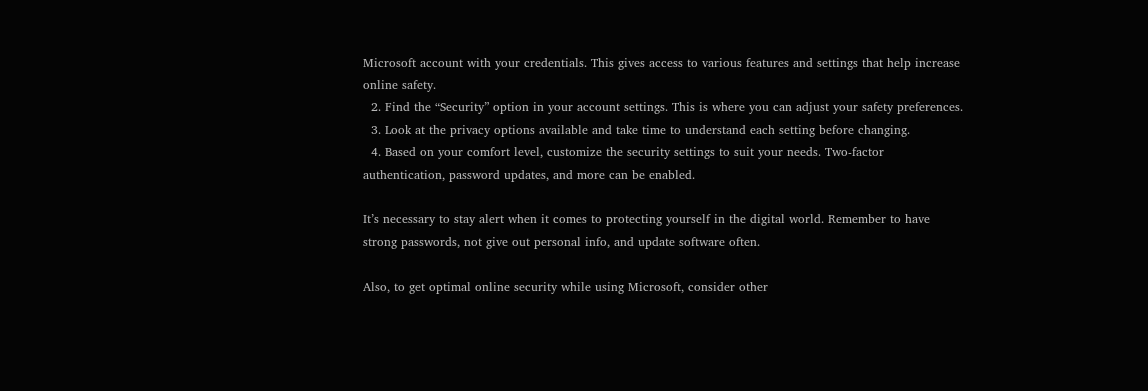Microsoft account with your credentials. This gives access to various features and settings that help increase online safety.
  2. Find the “Security” option in your account settings. This is where you can adjust your safety preferences.
  3. Look at the privacy options available and take time to understand each setting before changing.
  4. Based on your comfort level, customize the security settings to suit your needs. Two-factor authentication, password updates, and more can be enabled.

It’s necessary to stay alert when it comes to protecting yourself in the digital world. Remember to have strong passwords, not give out personal info, and update software often.

Also, to get optimal online security while using Microsoft, consider other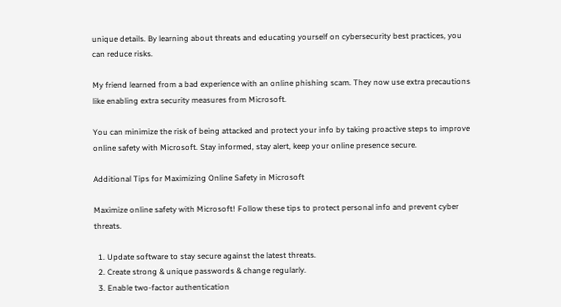unique details. By learning about threats and educating yourself on cybersecurity best practices, you can reduce risks.

My friend learned from a bad experience with an online phishing scam. They now use extra precautions like enabling extra security measures from Microsoft.

You can minimize the risk of being attacked and protect your info by taking proactive steps to improve online safety with Microsoft. Stay informed, stay alert, keep your online presence secure.

Additional Tips for Maximizing Online Safety in Microsoft

Maximize online safety with Microsoft! Follow these tips to protect personal info and prevent cyber threats.

  1. Update software to stay secure against the latest threats.
  2. Create strong & unique passwords & change regularly.
  3. Enable two-factor authentication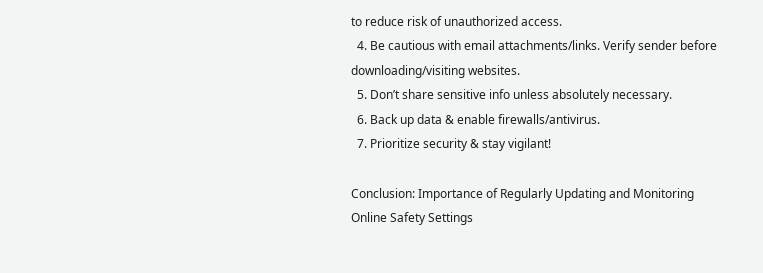to reduce risk of unauthorized access.
  4. Be cautious with email attachments/links. Verify sender before downloading/visiting websites.
  5. Don’t share sensitive info unless absolutely necessary.
  6. Back up data & enable firewalls/antivirus.
  7. Prioritize security & stay vigilant!

Conclusion: Importance of Regularly Updating and Monitoring Online Safety Settings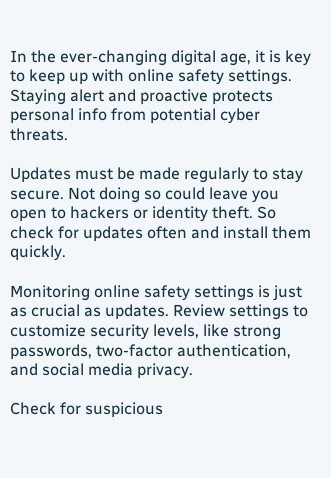In the ever-changing digital age, it is key to keep up with online safety settings. Staying alert and proactive protects personal info from potential cyber threats.

Updates must be made regularly to stay secure. Not doing so could leave you open to hackers or identity theft. So check for updates often and install them quickly.

Monitoring online safety settings is just as crucial as updates. Review settings to customize security levels, like strong passwords, two-factor authentication, and social media privacy.

Check for suspicious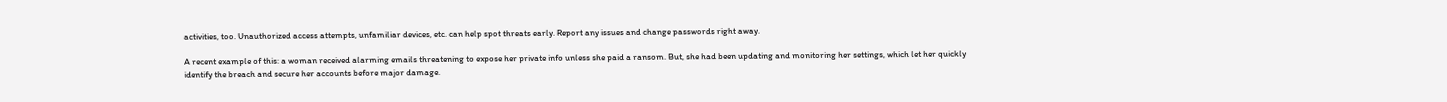activities, too. Unauthorized access attempts, unfamiliar devices, etc. can help spot threats early. Report any issues and change passwords right away.

A recent example of this: a woman received alarming emails threatening to expose her private info unless she paid a ransom. But, she had been updating and monitoring her settings, which let her quickly identify the breach and secure her accounts before major damage.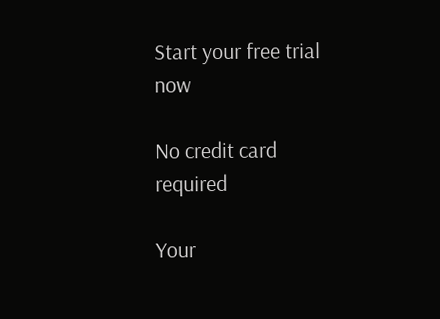Start your free trial now

No credit card required

Your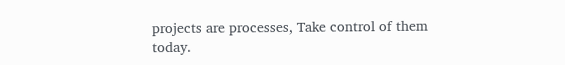projects are processes, Take control of them today.